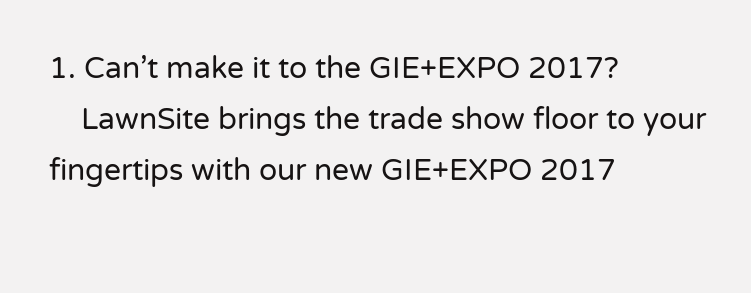1. Can’t make it to the GIE+EXPO 2017?
    LawnSite brings the trade show floor to your fingertips with our new GIE+EXPO 2017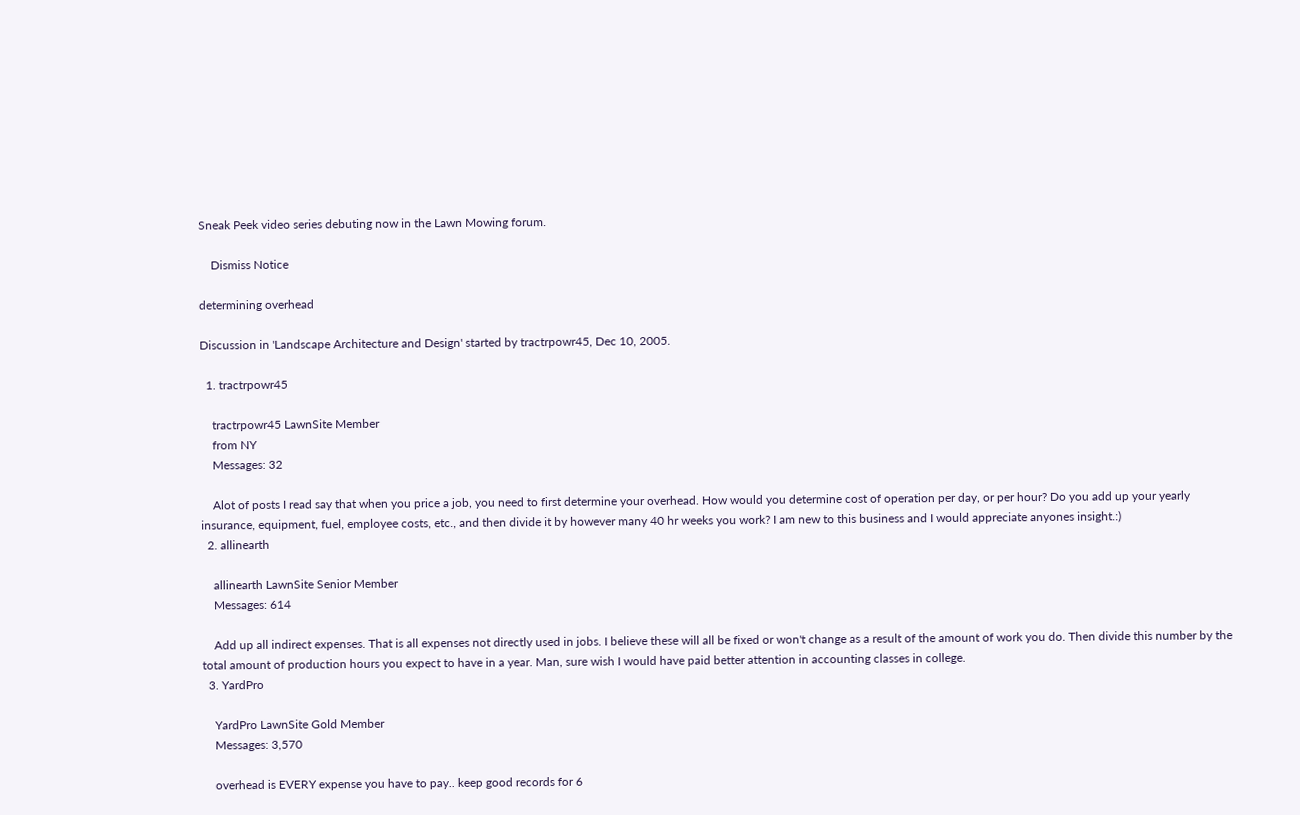Sneak Peek video series debuting now in the Lawn Mowing forum.

    Dismiss Notice

determining overhead

Discussion in 'Landscape Architecture and Design' started by tractrpowr45, Dec 10, 2005.

  1. tractrpowr45

    tractrpowr45 LawnSite Member
    from NY
    Messages: 32

    Alot of posts I read say that when you price a job, you need to first determine your overhead. How would you determine cost of operation per day, or per hour? Do you add up your yearly insurance, equipment, fuel, employee costs, etc., and then divide it by however many 40 hr weeks you work? I am new to this business and I would appreciate anyones insight.:)
  2. allinearth

    allinearth LawnSite Senior Member
    Messages: 614

    Add up all indirect expenses. That is all expenses not directly used in jobs. I believe these will all be fixed or won't change as a result of the amount of work you do. Then divide this number by the total amount of production hours you expect to have in a year. Man, sure wish I would have paid better attention in accounting classes in college.
  3. YardPro

    YardPro LawnSite Gold Member
    Messages: 3,570

    overhead is EVERY expense you have to pay.. keep good records for 6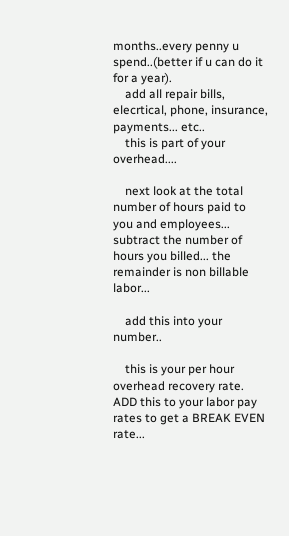months..every penny u spend..(better if u can do it for a year).
    add all repair bills, elecrtical, phone, insurance, payments... etc..
    this is part of your overhead....

    next look at the total number of hours paid to you and employees... subtract the number of hours you billed... the remainder is non billable labor...

    add this into your number..

    this is your per hour overhead recovery rate. ADD this to your labor pay rates to get a BREAK EVEN rate...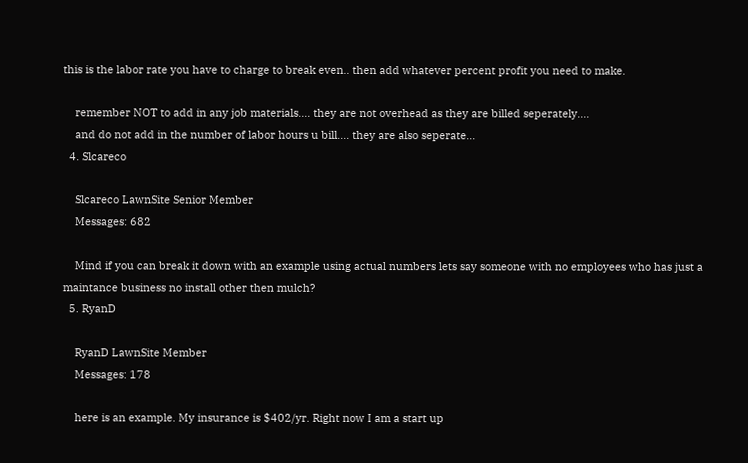this is the labor rate you have to charge to break even.. then add whatever percent profit you need to make.

    remember NOT to add in any job materials.... they are not overhead as they are billed seperately....
    and do not add in the number of labor hours u bill.... they are also seperate...
  4. Slcareco

    Slcareco LawnSite Senior Member
    Messages: 682

    Mind if you can break it down with an example using actual numbers lets say someone with no employees who has just a maintance business no install other then mulch?
  5. RyanD

    RyanD LawnSite Member
    Messages: 178

    here is an example. My insurance is $402/yr. Right now I am a start up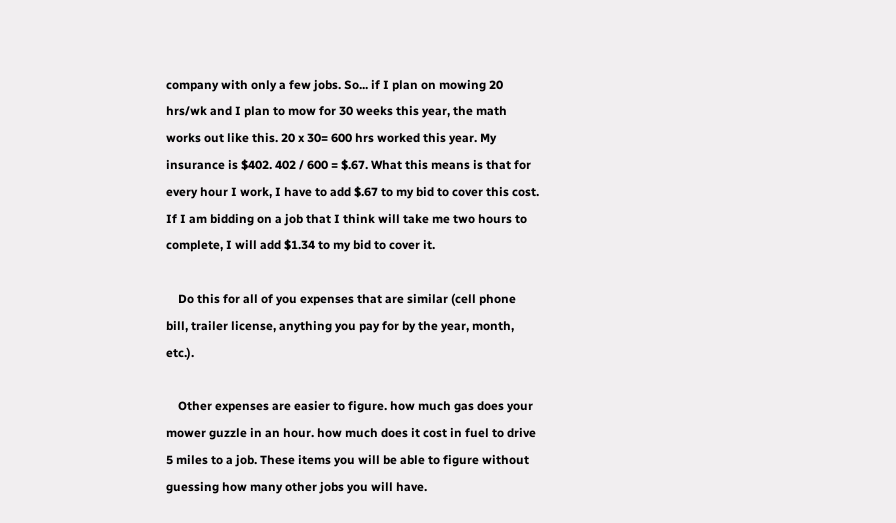company with only a few jobs. So... if I plan on mowing 20 hrs/wk and I plan to mow for 30 weeks this year, the math works out like this. 20 x 30= 600 hrs worked this year. My insurance is $402. 402 / 600 = $.67. What this means is that for every hour I work, I have to add $.67 to my bid to cover this cost. If I am bidding on a job that I think will take me two hours to complete, I will add $1.34 to my bid to cover it.

    Do this for all of you expenses that are similar (cell phone bill, trailer license, anything you pay for by the year, month, etc.).

    Other expenses are easier to figure. how much gas does your mower guzzle in an hour. how much does it cost in fuel to drive 5 miles to a job. These items you will be able to figure without guessing how many other jobs you will have.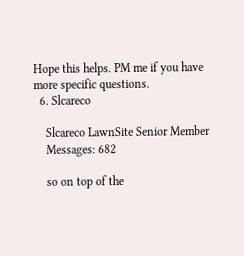Hope this helps. PM me if you have more specific questions.
  6. Slcareco

    Slcareco LawnSite Senior Member
    Messages: 682

    so on top of the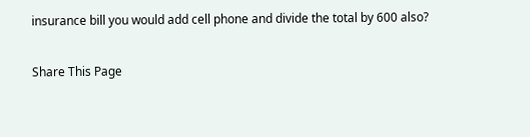insurance bill you would add cell phone and divide the total by 600 also?

Share This Page